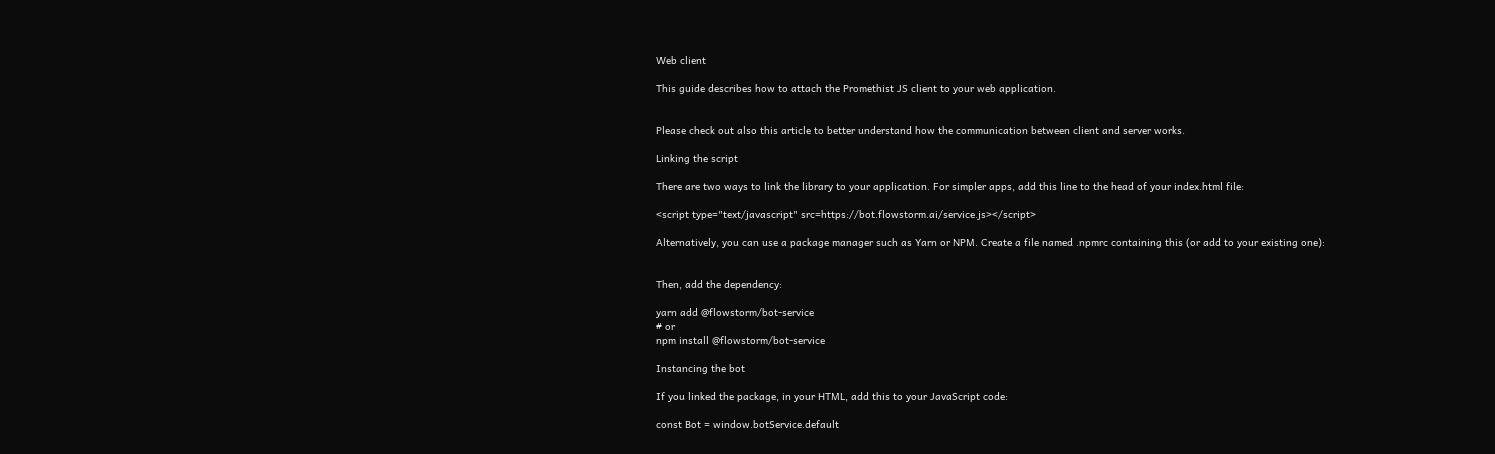Web client

This guide describes how to attach the Promethist JS client to your web application.


Please check out also this article to better understand how the communication between client and server works.

Linking the script

There are two ways to link the library to your application. For simpler apps, add this line to the head of your index.html file:

<script type="text/javascript" src=https://bot.flowstorm.ai/service.js></script>

Alternatively, you can use a package manager such as Yarn or NPM. Create a file named .npmrc containing this (or add to your existing one):


Then, add the dependency:

yarn add @flowstorm/bot-service
# or
npm install @flowstorm/bot-service

Instancing the bot

If you linked the package, in your HTML, add this to your JavaScript code:

const Bot = window.botService.default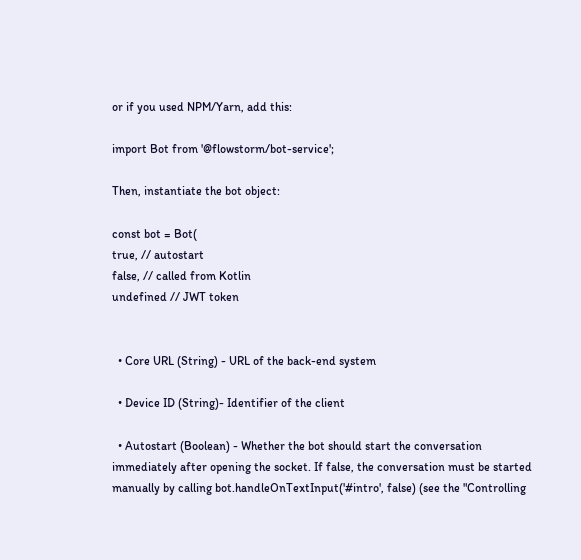or if you used NPM/Yarn, add this:

import Bot from '@flowstorm/bot-service';

Then, instantiate the bot object:

const bot = Bot(
true, // autostart
false, // called from Kotlin
undefined // JWT token


  • Core URL (String) - URL of the back-end system

  • Device ID (String)- Identifier of the client

  • Autostart (Boolean) - Whether the bot should start the conversation immediately after opening the socket. If false, the conversation must be started manually by calling bot.handleOnTextInput('#intro', false) (see the "Controlling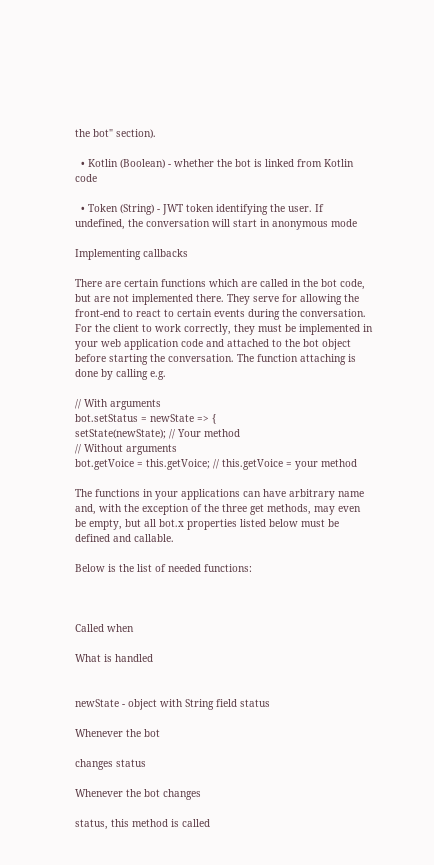the bot" section).

  • Kotlin (Boolean) - whether the bot is linked from Kotlin code

  • Token (String) - JWT token identifying the user. If undefined, the conversation will start in anonymous mode

Implementing callbacks

There are certain functions which are called in the bot code, but are not implemented there. They serve for allowing the front-end to react to certain events during the conversation. For the client to work correctly, they must be implemented in your web application code and attached to the bot object before starting the conversation. The function attaching is done by calling e.g.

// With arguments
bot.setStatus = newState => {
setState(newState); // Your method
// Without arguments
bot.getVoice = this.getVoice; // this.getVoice = your method

The functions in your applications can have arbitrary name and, with the exception of the three get methods, may even be empty, but all bot.x properties listed below must be defined and callable.

Below is the list of needed functions:



Called when

What is handled


newState - object with String field status

Whenever the bot

changes status

Whenever the bot changes

status, this method is called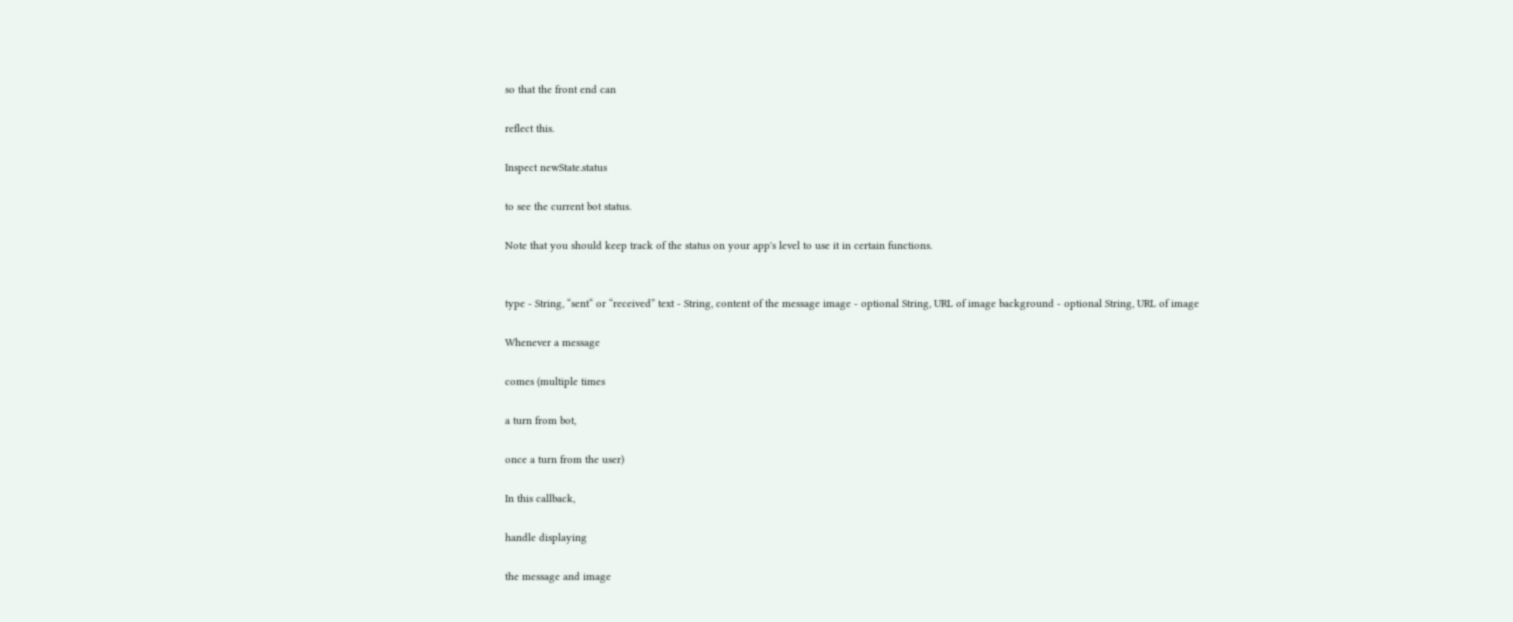so that the front end can

reflect this.

Inspect newState.status

to see the current bot status.

Note that you should keep track of the status on your app's level to use it in certain functions.


type - String, “sent“ or “received” text - String, content of the message image - optional String, URL of image background - optional String, URL of image

Whenever a message

comes (multiple times

a turn from bot,

once a turn from the user)

In this callback,

handle displaying

the message and image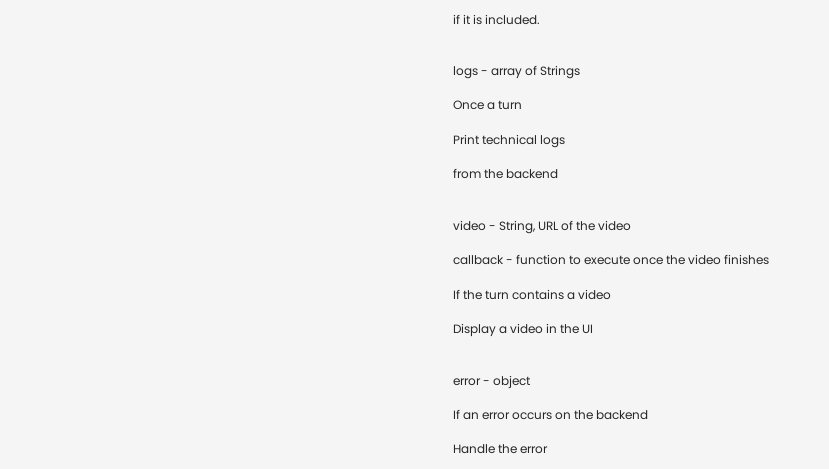if it is included.


logs - array of Strings

Once a turn

Print technical logs

from the backend


video - String, URL of the video

callback - function to execute once the video finishes

If the turn contains a video

Display a video in the UI


error - object

If an error occurs on the backend

Handle the error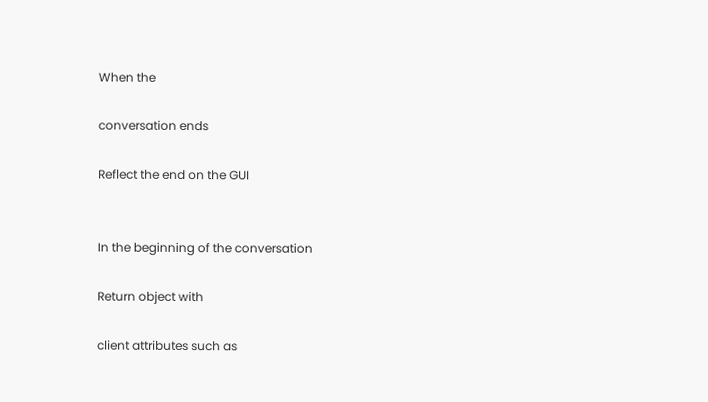When the

conversation ends

Reflect the end on the GUI


In the beginning of the conversation

Return object with

client attributes such as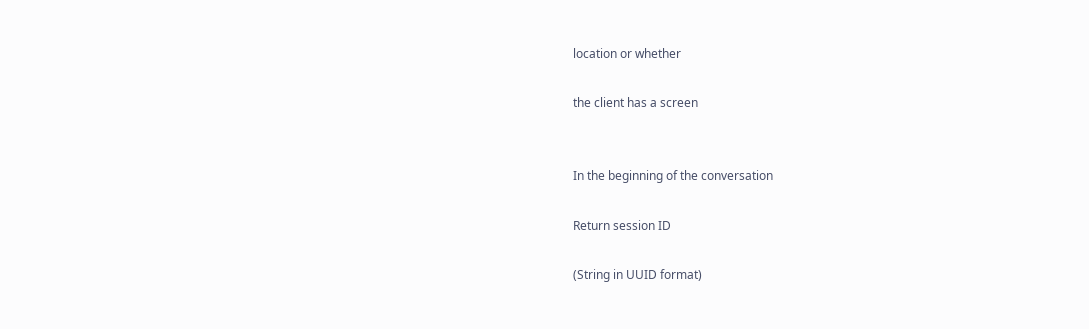location or whether

the client has a screen


In the beginning of the conversation

Return session ID

(String in UUID format)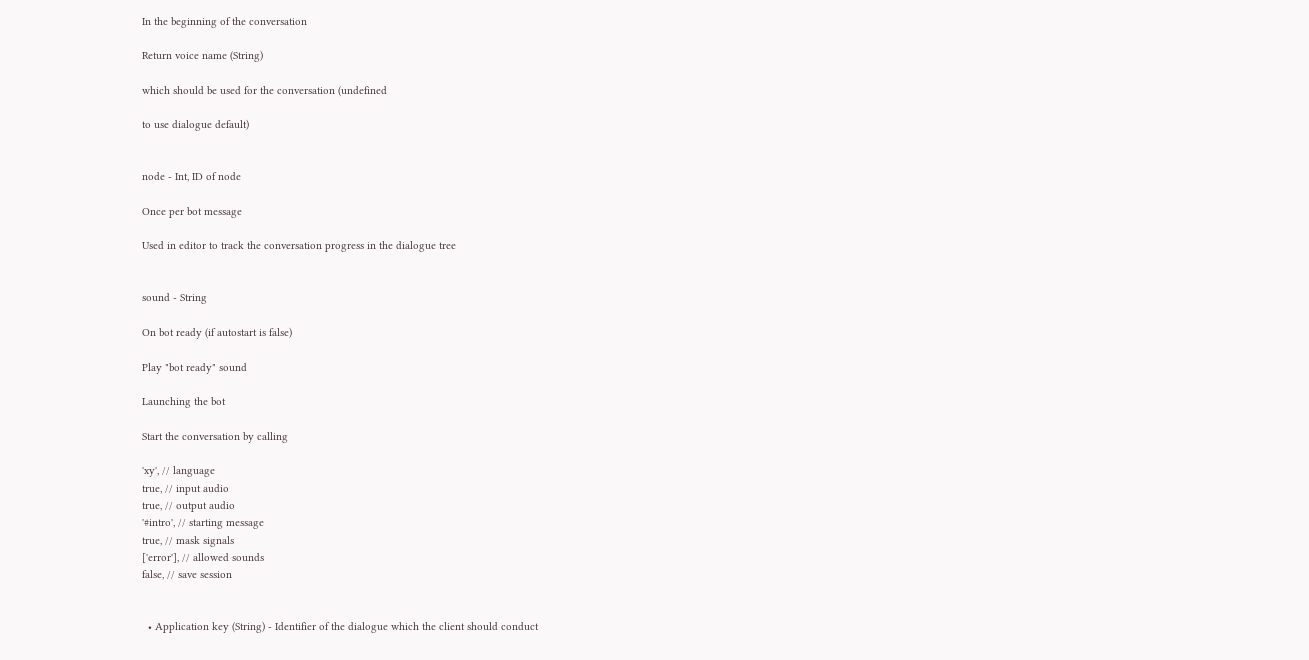In the beginning of the conversation

Return voice name (String)

which should be used for the conversation (undefined

to use dialogue default)


node - Int, ID of node

Once per bot message

Used in editor to track the conversation progress in the dialogue tree


sound - String

On bot ready (if autostart is false)

Play "bot ready" sound

Launching the bot

Start the conversation by calling

'xy', // language
true, // input audio
true, // output audio
'#intro', // starting message
true, // mask signals
['error'], // allowed sounds
false, // save session


  • Application key (String) - Identifier of the dialogue which the client should conduct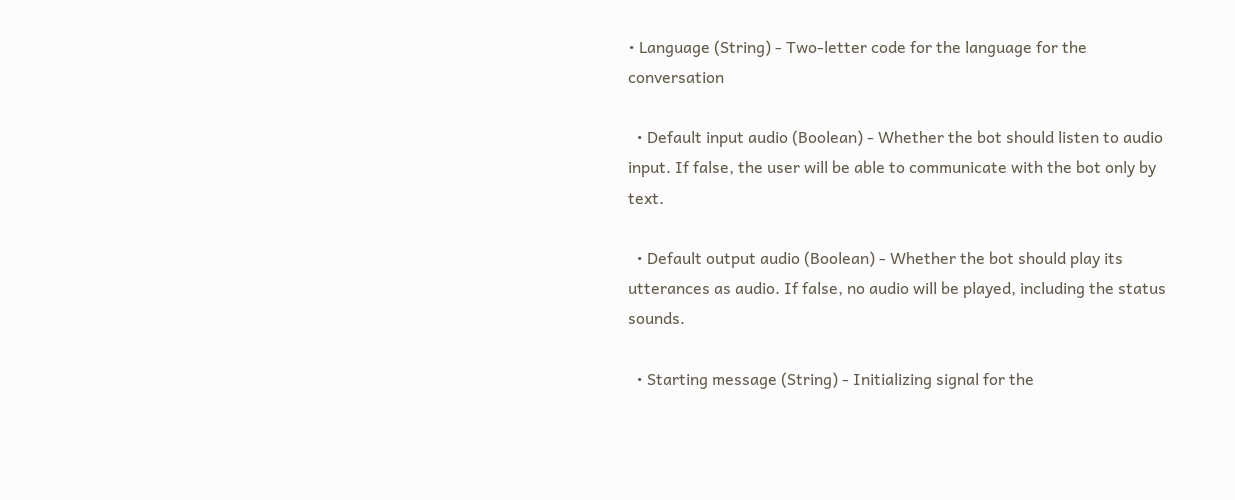• Language (String) - Two-letter code for the language for the conversation

  • Default input audio (Boolean) - Whether the bot should listen to audio input. If false, the user will be able to communicate with the bot only by text.

  • Default output audio (Boolean) - Whether the bot should play its utterances as audio. If false, no audio will be played, including the status sounds.

  • Starting message (String) - Initializing signal for the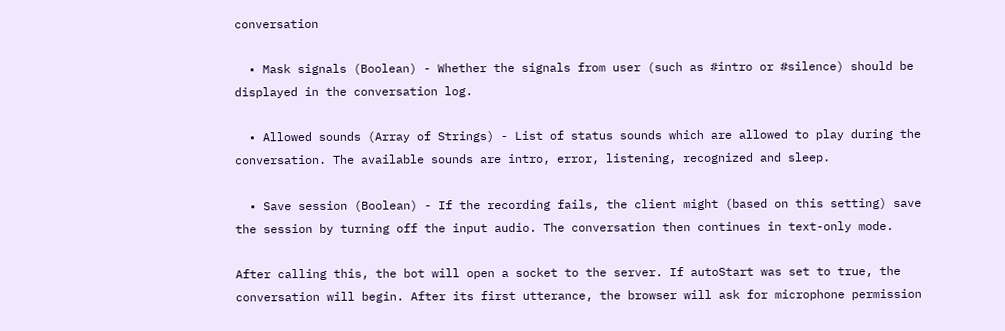conversation

  • Mask signals (Boolean) - Whether the signals from user (such as #intro or #silence) should be displayed in the conversation log.

  • Allowed sounds (Array of Strings) - List of status sounds which are allowed to play during the conversation. The available sounds are intro, error, listening, recognized and sleep.

  • Save session (Boolean) - If the recording fails, the client might (based on this setting) save the session by turning off the input audio. The conversation then continues in text-only mode.

After calling this, the bot will open a socket to the server. If autoStart was set to true, the conversation will begin. After its first utterance, the browser will ask for microphone permission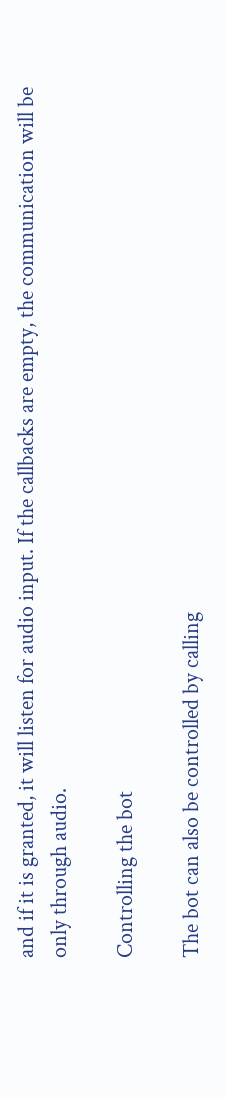and if it is granted, it will listen for audio input. If the callbacks are empty, the communication will be only through audio.

Controlling the bot

The bot can also be controlled by calling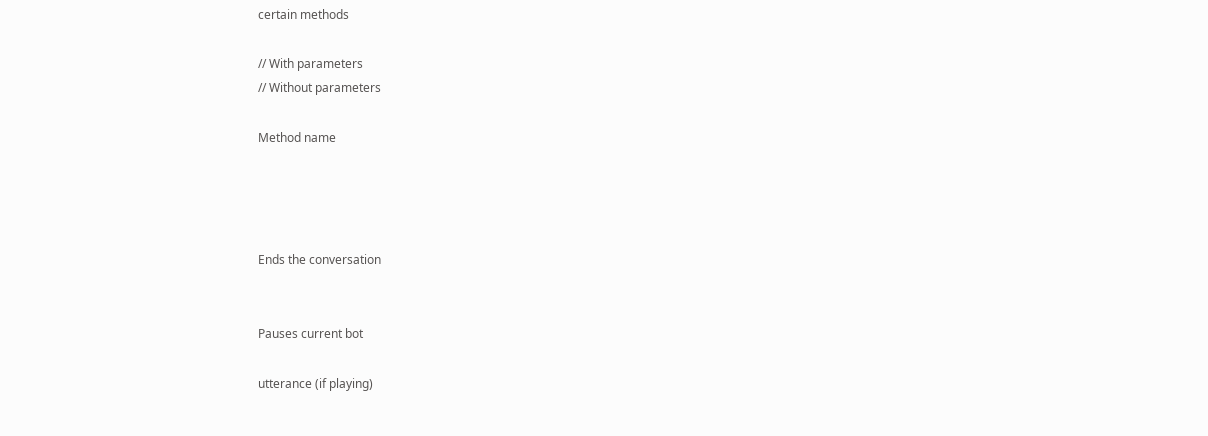certain methods

// With parameters
// Without parameters

Method name




Ends the conversation


Pauses current bot

utterance (if playing)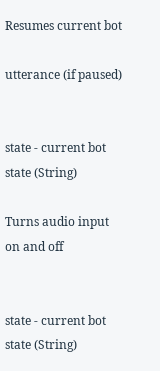Resumes current bot

utterance (if paused)


state - current bot state (String)

Turns audio input on and off


state - current bot state (String)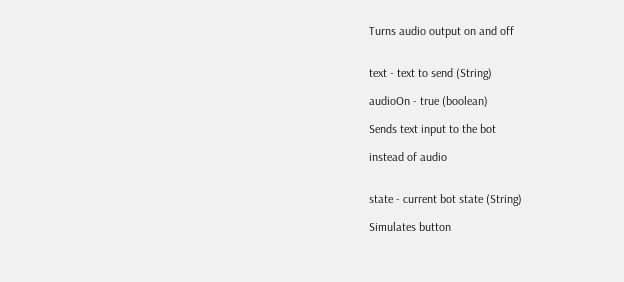Turns audio output on and off


text - text to send (String)

audioOn - true (boolean)

Sends text input to the bot

instead of audio


state - current bot state (String)

Simulates button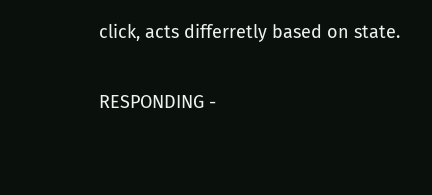click, acts differretly based on state.

RESPONDING -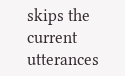skips the current utterances